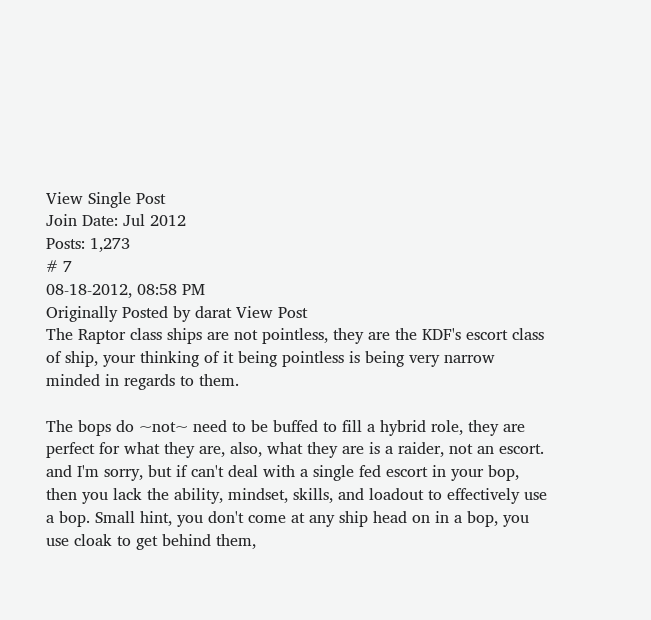View Single Post
Join Date: Jul 2012
Posts: 1,273
# 7
08-18-2012, 08:58 PM
Originally Posted by darat View Post
The Raptor class ships are not pointless, they are the KDF's escort class of ship, your thinking of it being pointless is being very narrow minded in regards to them.

The bops do ~not~ need to be buffed to fill a hybrid role, they are perfect for what they are, also, what they are is a raider, not an escort. and I'm sorry, but if can't deal with a single fed escort in your bop, then you lack the ability, mindset, skills, and loadout to effectively use a bop. Small hint, you don't come at any ship head on in a bop, you use cloak to get behind them,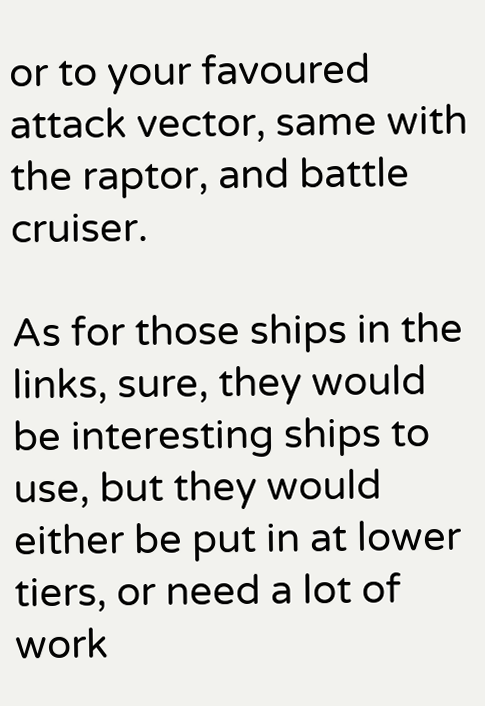or to your favoured attack vector, same with the raptor, and battle cruiser.

As for those ships in the links, sure, they would be interesting ships to use, but they would either be put in at lower tiers, or need a lot of work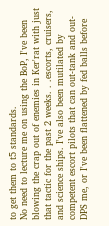to get them to t5 standards.
No need to lecture me on using the BoP, I've been blowing the crap out of enemies in Ker'rat with just that tactic for the past 2 weeks. . .escorts, cruisers, and science ships. I've also been mutilated by competent escort pilots that can out-tank and out-DPS me, or I've been flattened by fed balls before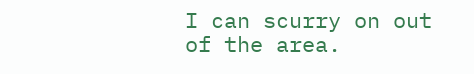I can scurry on out of the area.